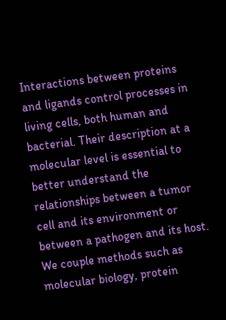Interactions between proteins and ligands control processes in living cells, both human and bacterial. Their description at a molecular level is essential to better understand the relationships between a tumor cell and its environment or between a pathogen and its host. We couple methods such as molecular biology, protein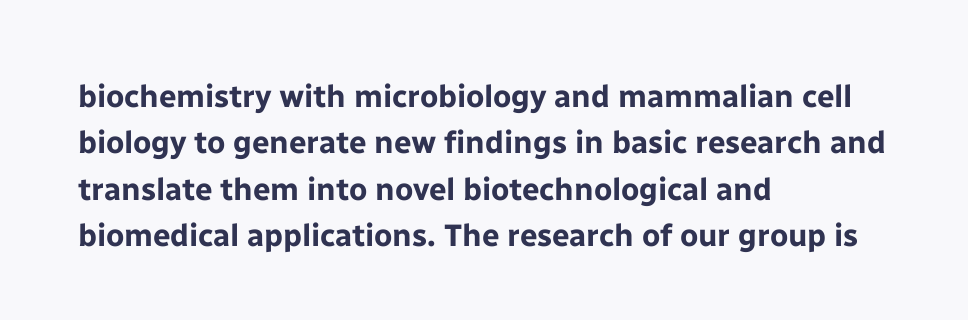biochemistry with microbiology and mammalian cell biology to generate new findings in basic research and translate them into novel biotechnological and biomedical applications. The research of our group is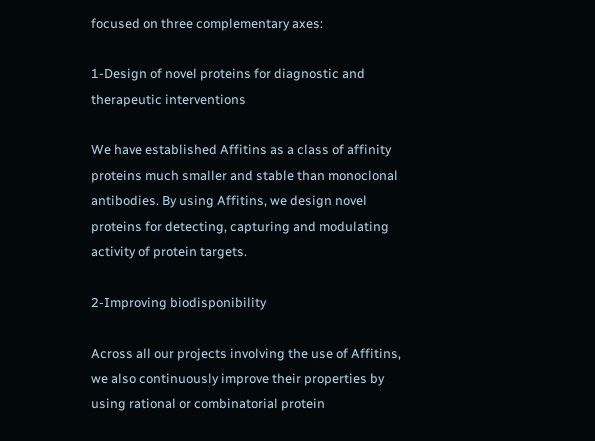focused on three complementary axes:

1-Design of novel proteins for diagnostic and therapeutic interventions

We have established Affitins as a class of affinity proteins much smaller and stable than monoclonal antibodies. By using Affitins, we design novel proteins for detecting, capturing and modulating activity of protein targets.

2-Improving biodisponibility

Across all our projects involving the use of Affitins, we also continuously improve their properties by using rational or combinatorial protein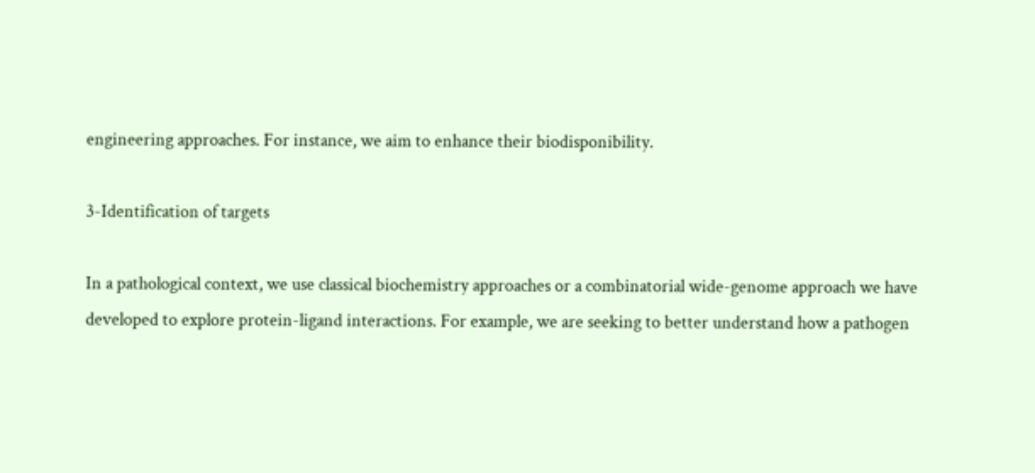engineering approaches. For instance, we aim to enhance their biodisponibility.

3-Identification of targets

In a pathological context, we use classical biochemistry approaches or a combinatorial wide-genome approach we have developed to explore protein-ligand interactions. For example, we are seeking to better understand how a pathogen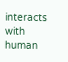interacts with human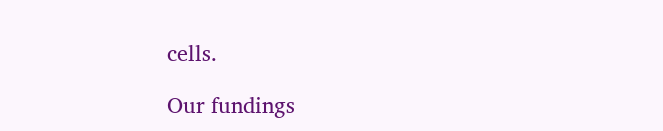cells.

Our fundings